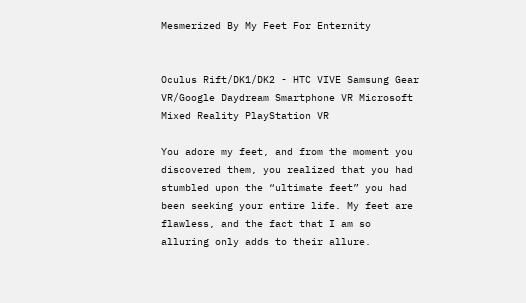Mesmerized By My Feet For Enternity


Oculus Rift/DK1/DK2 - HTC VIVE Samsung Gear VR/Google Daydream Smartphone VR Microsoft Mixed Reality PlayStation VR

You adore my feet, and from the moment you discovered them, you realized that you had stumbled upon the “ultimate feet” you had been seeking your entire life. My feet are flawless, and the fact that I am so alluring only adds to their allure.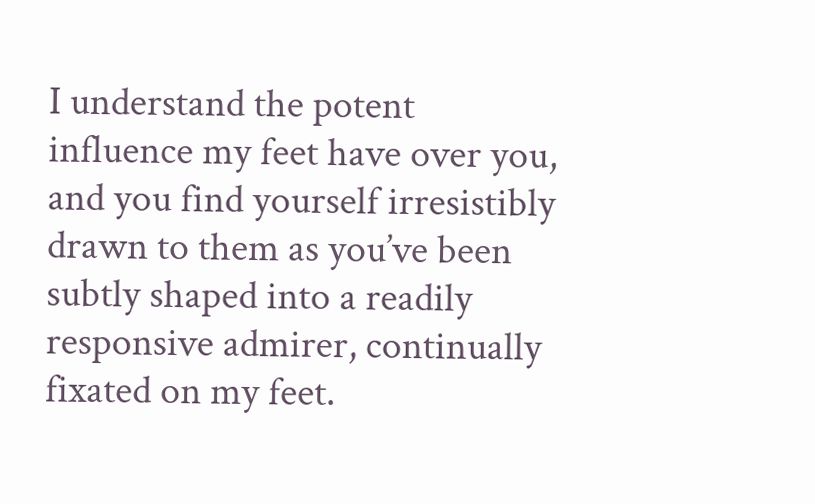I understand the potent influence my feet have over you, and you find yourself irresistibly drawn to them as you’ve been subtly shaped into a readily responsive admirer, continually fixated on my feet.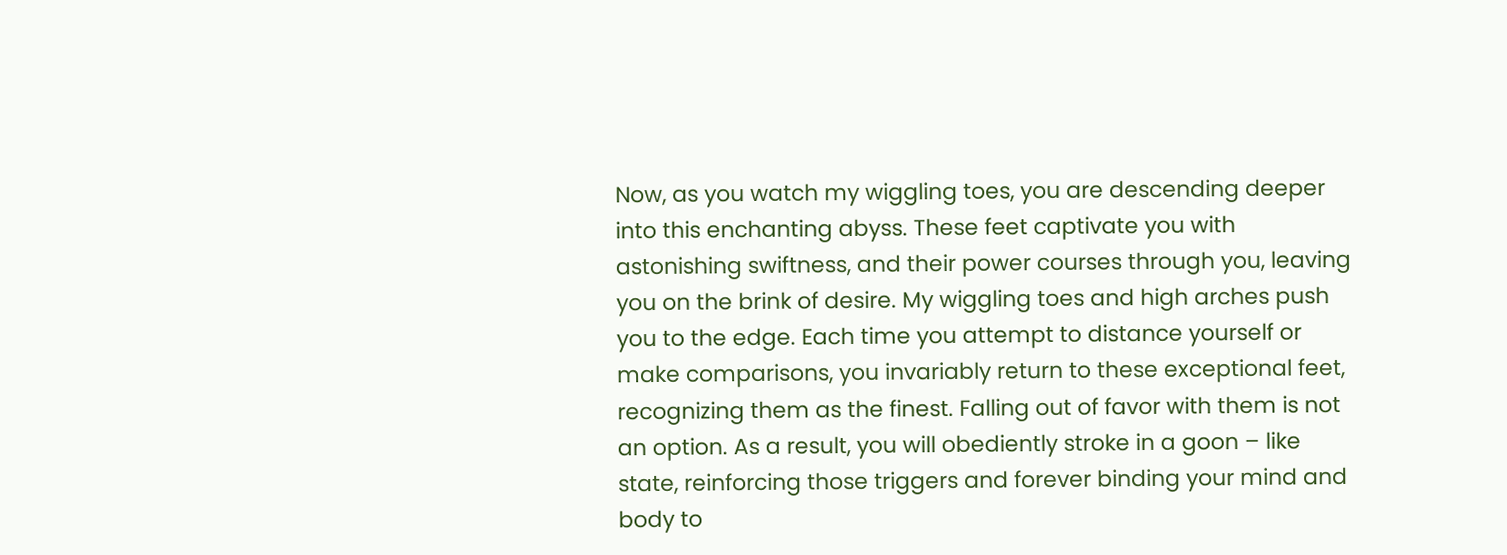Now, as you watch my wiggling toes, you are descending deeper into this enchanting abyss. These feet captivate you with astonishing swiftness, and their power courses through you, leaving you on the brink of desire. My wiggling toes and high arches push you to the edge. Each time you attempt to distance yourself or make comparisons, you invariably return to these exceptional feet, recognizing them as the finest. Falling out of favor with them is not an option. As a result, you will obediently stroke in a goon – like state, reinforcing those triggers and forever binding your mind and body to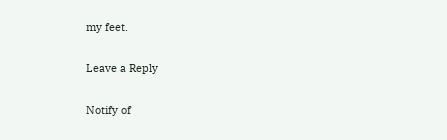my feet.

Leave a Reply

Notify of